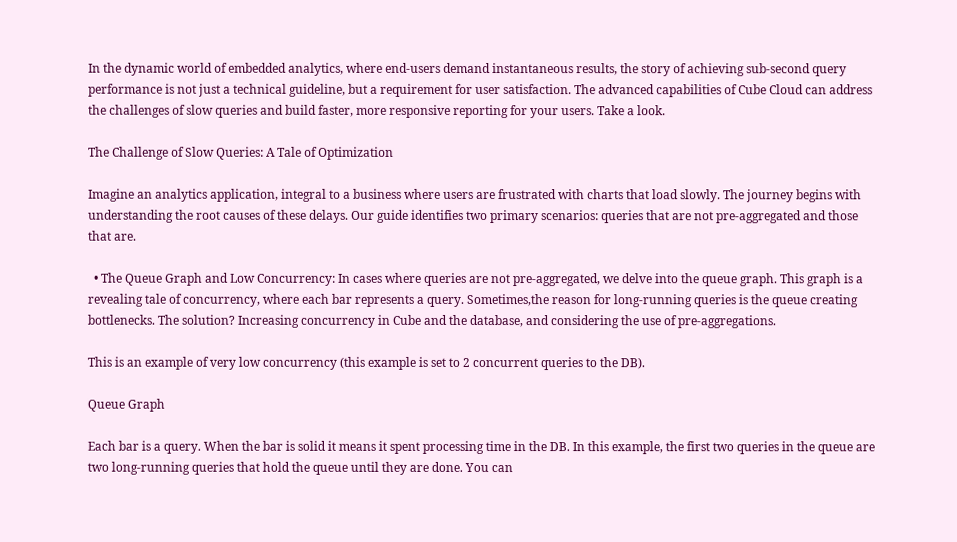In the dynamic world of embedded analytics, where end-users demand instantaneous results, the story of achieving sub-second query performance is not just a technical guideline, but a requirement for user satisfaction. The advanced capabilities of Cube Cloud can address the challenges of slow queries and build faster, more responsive reporting for your users. Take a look.

The Challenge of Slow Queries: A Tale of Optimization

Imagine an analytics application, integral to a business where users are frustrated with charts that load slowly. The journey begins with understanding the root causes of these delays. Our guide identifies two primary scenarios: queries that are not pre-aggregated and those that are.

  • The Queue Graph and Low Concurrency: In cases where queries are not pre-aggregated, we delve into the queue graph. This graph is a revealing tale of concurrency, where each bar represents a query. Sometimes,the reason for long-running queries is the queue creating bottlenecks. The solution? Increasing concurrency in Cube and the database, and considering the use of pre-aggregations.

This is an example of very low concurrency (this example is set to 2 concurrent queries to the DB).

Queue Graph

Each bar is a query. When the bar is solid it means it spent processing time in the DB. In this example, the first two queries in the queue are two long-running queries that hold the queue until they are done. You can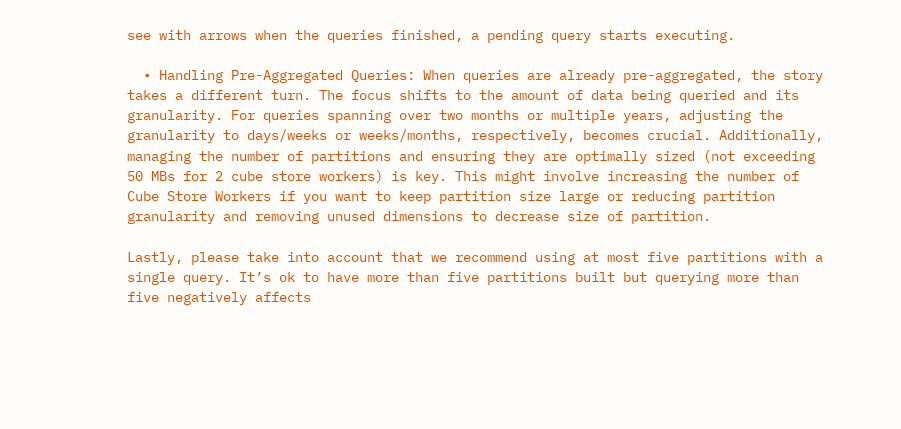see with arrows when the queries finished, a pending query starts executing.

  • Handling Pre-Aggregated Queries: When queries are already pre-aggregated, the story takes a different turn. The focus shifts to the amount of data being queried and its granularity. For queries spanning over two months or multiple years, adjusting the granularity to days/weeks or weeks/months, respectively, becomes crucial. Additionally, managing the number of partitions and ensuring they are optimally sized (not exceeding 50 MBs for 2 cube store workers) is key. This might involve increasing the number of Cube Store Workers if you want to keep partition size large or reducing partition granularity and removing unused dimensions to decrease size of partition.

Lastly, please take into account that we recommend using at most five partitions with a single query. It’s ok to have more than five partitions built but querying more than five negatively affects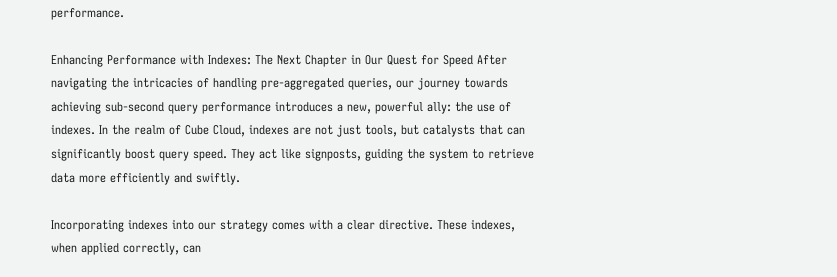performance.

Enhancing Performance with Indexes: The Next Chapter in Our Quest for Speed After navigating the intricacies of handling pre-aggregated queries, our journey towards achieving sub-second query performance introduces a new, powerful ally: the use of indexes. In the realm of Cube Cloud, indexes are not just tools, but catalysts that can significantly boost query speed. They act like signposts, guiding the system to retrieve data more efficiently and swiftly.

Incorporating indexes into our strategy comes with a clear directive. These indexes, when applied correctly, can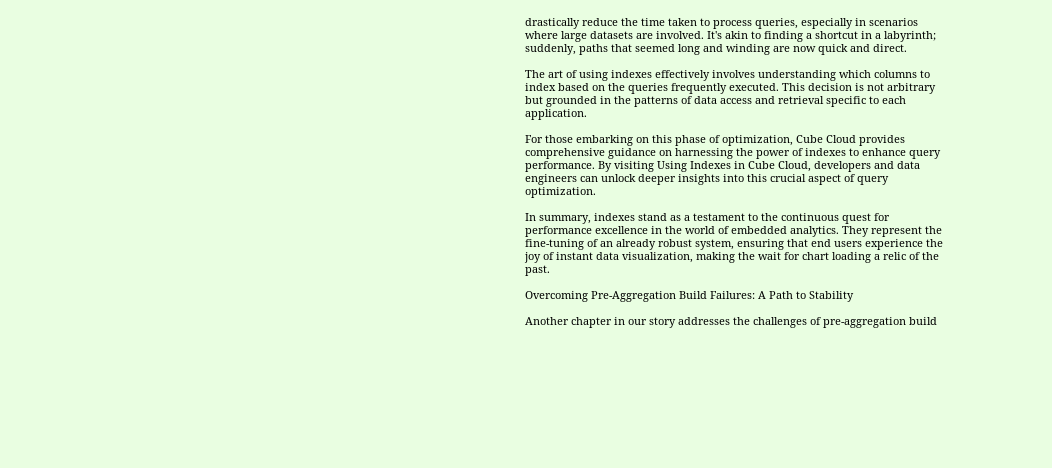drastically reduce the time taken to process queries, especially in scenarios where large datasets are involved. It's akin to finding a shortcut in a labyrinth; suddenly, paths that seemed long and winding are now quick and direct.

The art of using indexes effectively involves understanding which columns to index based on the queries frequently executed. This decision is not arbitrary but grounded in the patterns of data access and retrieval specific to each application.

For those embarking on this phase of optimization, Cube Cloud provides comprehensive guidance on harnessing the power of indexes to enhance query performance. By visiting Using Indexes in Cube Cloud, developers and data engineers can unlock deeper insights into this crucial aspect of query optimization.

In summary, indexes stand as a testament to the continuous quest for performance excellence in the world of embedded analytics. They represent the fine-tuning of an already robust system, ensuring that end users experience the joy of instant data visualization, making the wait for chart loading a relic of the past.

Overcoming Pre-Aggregation Build Failures: A Path to Stability

Another chapter in our story addresses the challenges of pre-aggregation build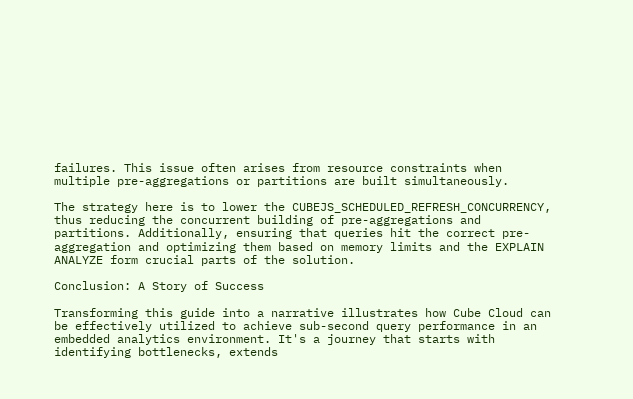failures. This issue often arises from resource constraints when multiple pre-aggregations or partitions are built simultaneously.

The strategy here is to lower the CUBEJS_SCHEDULED_REFRESH_CONCURRENCY, thus reducing the concurrent building of pre-aggregations and partitions. Additionally, ensuring that queries hit the correct pre-aggregation and optimizing them based on memory limits and the EXPLAIN ANALYZE form crucial parts of the solution.

Conclusion: A Story of Success

Transforming this guide into a narrative illustrates how Cube Cloud can be effectively utilized to achieve sub-second query performance in an embedded analytics environment. It's a journey that starts with identifying bottlenecks, extends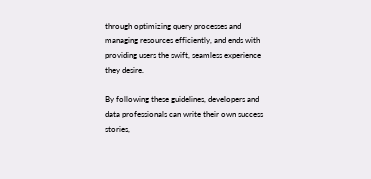through optimizing query processes and managing resources efficiently, and ends with providing users the swift, seamless experience they desire.

By following these guidelines, developers and data professionals can write their own success stories,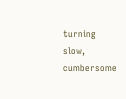turning slow, cumbersome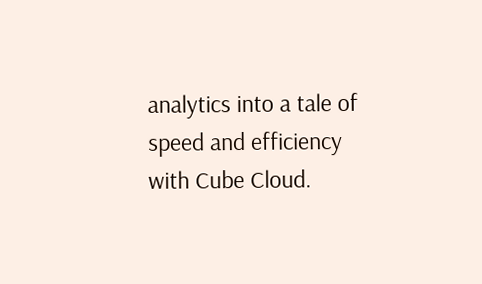analytics into a tale of speed and efficiency with Cube Cloud.